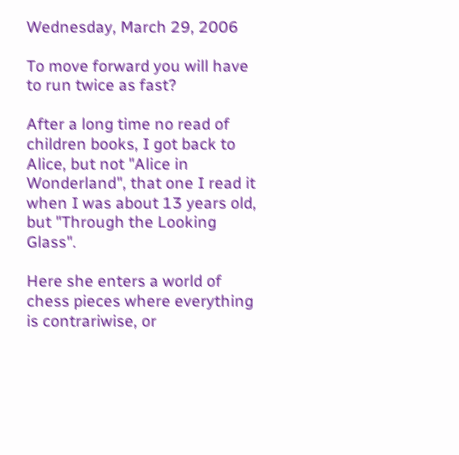Wednesday, March 29, 2006

To move forward you will have to run twice as fast?

After a long time no read of children books, I got back to Alice, but not "Alice in Wonderland", that one I read it when I was about 13 years old, but "Through the Looking Glass".

Here she enters a world of chess pieces where everything is contrariwise, or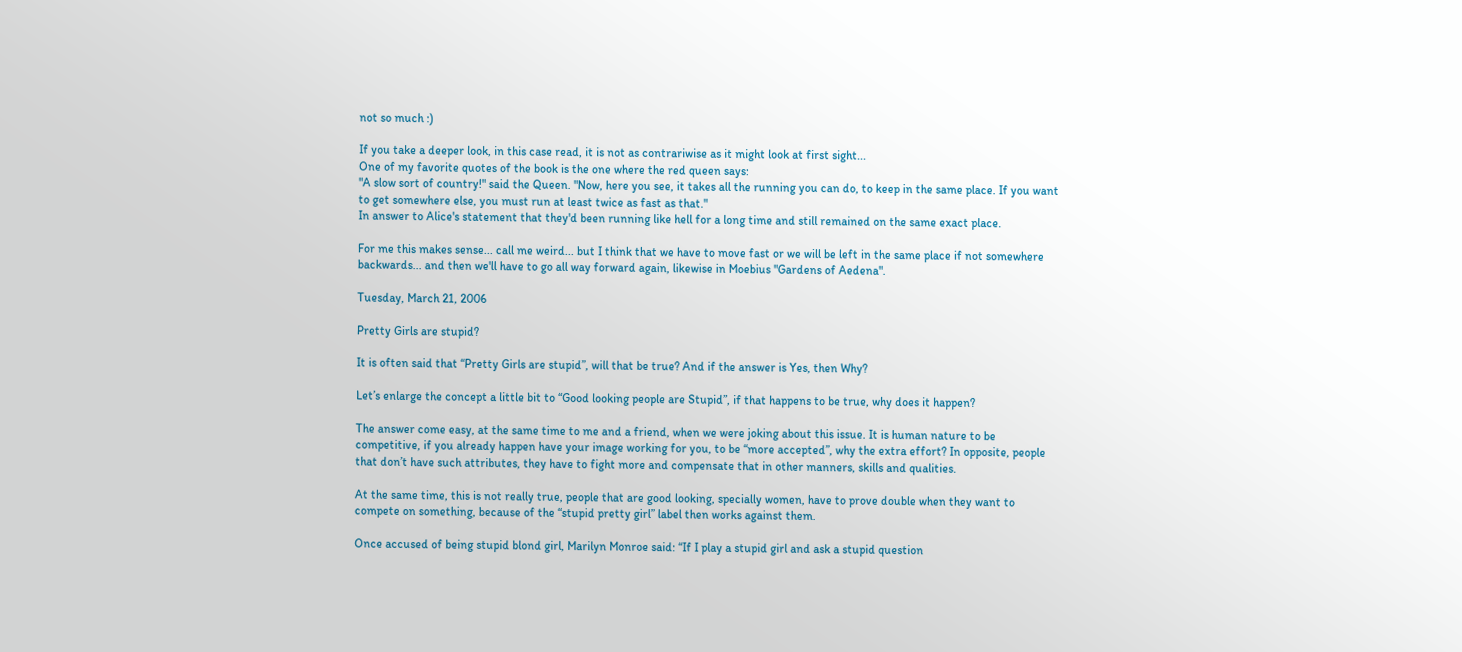not so much :)

If you take a deeper look, in this case read, it is not as contrariwise as it might look at first sight...
One of my favorite quotes of the book is the one where the red queen says:
"A slow sort of country!" said the Queen. "Now, here you see, it takes all the running you can do, to keep in the same place. If you want to get somewhere else, you must run at least twice as fast as that."
In answer to Alice's statement that they'd been running like hell for a long time and still remained on the same exact place.

For me this makes sense... call me weird... but I think that we have to move fast or we will be left in the same place if not somewhere backwards... and then we'll have to go all way forward again, likewise in Moebius "Gardens of Aedena".

Tuesday, March 21, 2006

Pretty Girls are stupid?

It is often said that “Pretty Girls are stupid”, will that be true? And if the answer is Yes, then Why?

Let’s enlarge the concept a little bit to “Good looking people are Stupid”, if that happens to be true, why does it happen?

The answer come easy, at the same time to me and a friend, when we were joking about this issue. It is human nature to be competitive, if you already happen have your image working for you, to be “more accepted”, why the extra effort? In opposite, people that don’t have such attributes, they have to fight more and compensate that in other manners, skills and qualities.

At the same time, this is not really true, people that are good looking, specially women, have to prove double when they want to compete on something, because of the “stupid pretty girl” label then works against them.

Once accused of being stupid blond girl, Marilyn Monroe said: “If I play a stupid girl and ask a stupid question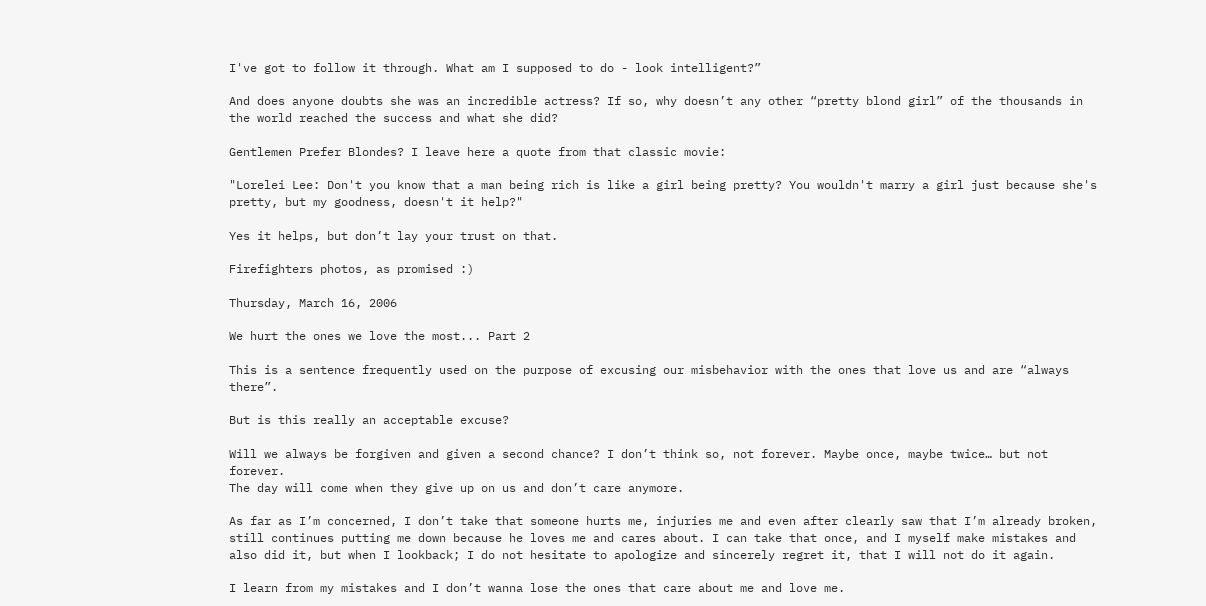I've got to follow it through. What am I supposed to do - look intelligent?”

And does anyone doubts she was an incredible actress? If so, why doesn’t any other “pretty blond girl” of the thousands in the world reached the success and what she did?

Gentlemen Prefer Blondes? I leave here a quote from that classic movie:

"Lorelei Lee: Don't you know that a man being rich is like a girl being pretty? You wouldn't marry a girl just because she's pretty, but my goodness, doesn't it help?"

Yes it helps, but don’t lay your trust on that.

Firefighters photos, as promised :)

Thursday, March 16, 2006

We hurt the ones we love the most... Part 2

This is a sentence frequently used on the purpose of excusing our misbehavior with the ones that love us and are “always there”.

But is this really an acceptable excuse?

Will we always be forgiven and given a second chance? I don’t think so, not forever. Maybe once, maybe twice… but not forever.
The day will come when they give up on us and don’t care anymore.

As far as I’m concerned, I don’t take that someone hurts me, injuries me and even after clearly saw that I’m already broken, still continues putting me down because he loves me and cares about. I can take that once, and I myself make mistakes and also did it, but when I lookback; I do not hesitate to apologize and sincerely regret it, that I will not do it again.

I learn from my mistakes and I don’t wanna lose the ones that care about me and love me.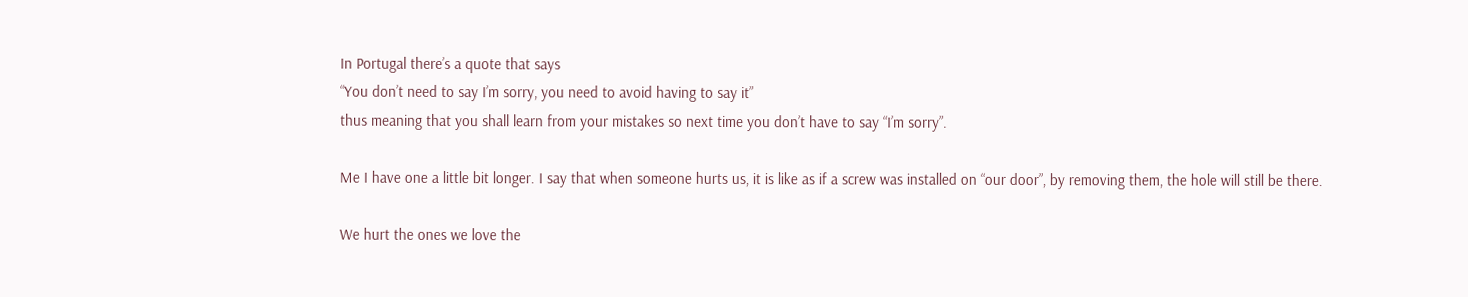In Portugal there’s a quote that says
“You don’t need to say I’m sorry, you need to avoid having to say it”
thus meaning that you shall learn from your mistakes so next time you don’t have to say “I’m sorry”.

Me I have one a little bit longer. I say that when someone hurts us, it is like as if a screw was installed on “our door”, by removing them, the hole will still be there.

We hurt the ones we love the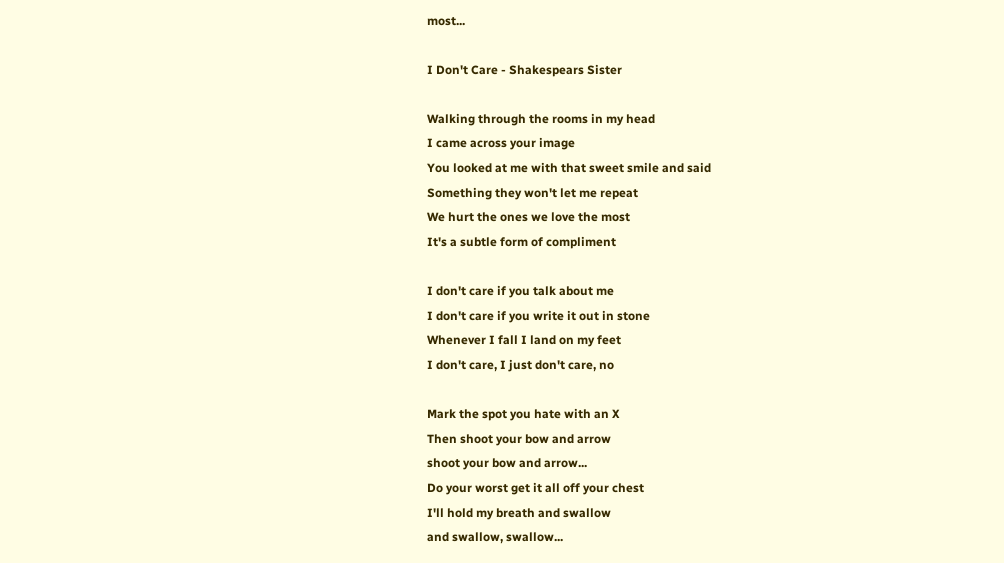most...

I Don't Care - Shakespears Sister

Walking through the rooms in my head
I came across your image
You looked at me with that sweet smile and said
Something they won't let me repeat
We hurt the ones we love the most
It's a subtle form of compliment

I don't care if you talk about me
I don't care if you write it out in stone
Whenever I fall I land on my feet
I don't care, I just don't care, no

Mark the spot you hate with an X
Then shoot your bow and arrow
shoot your bow and arrow...
Do your worst get it all off your chest
I'll hold my breath and swallow
and swallow, swallow...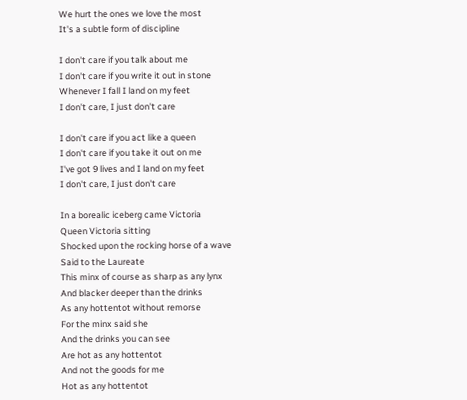We hurt the ones we love the most
It's a subtle form of discipline

I don't care if you talk about me
I don't care if you write it out in stone
Whenever I fall I land on my feet
I don't care, I just don't care

I don't care if you act like a queen
I don't care if you take it out on me
I've got 9 lives and I land on my feet
I don't care, I just don't care

In a borealic iceberg came Victoria
Queen Victoria sitting
Shocked upon the rocking horse of a wave
Said to the Laureate
This minx of course as sharp as any lynx
And blacker deeper than the drinks
As any hottentot without remorse
For the minx said she
And the drinks you can see
Are hot as any hottentot
And not the goods for me
Hot as any hottentot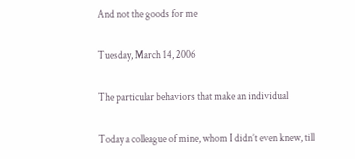And not the goods for me

Tuesday, March 14, 2006

The particular behaviors that make an individual

Today a colleague of mine, whom I didn’t even knew, till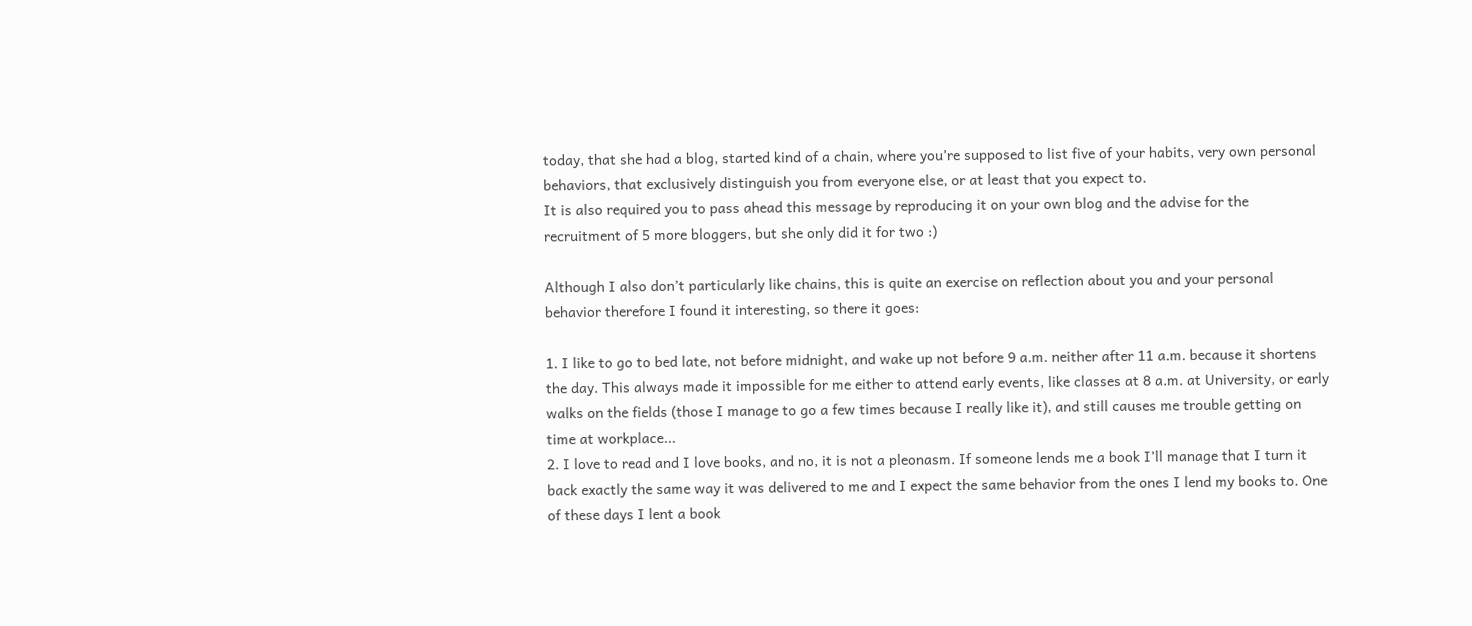today, that she had a blog, started kind of a chain, where you’re supposed to list five of your habits, very own personal behaviors, that exclusively distinguish you from everyone else, or at least that you expect to.
It is also required you to pass ahead this message by reproducing it on your own blog and the advise for the recruitment of 5 more bloggers, but she only did it for two :)

Although I also don’t particularly like chains, this is quite an exercise on reflection about you and your personal behavior therefore I found it interesting, so there it goes:

1. I like to go to bed late, not before midnight, and wake up not before 9 a.m. neither after 11 a.m. because it shortens the day. This always made it impossible for me either to attend early events, like classes at 8 a.m. at University, or early walks on the fields (those I manage to go a few times because I really like it), and still causes me trouble getting on time at workplace...
2. I love to read and I love books, and no, it is not a pleonasm. If someone lends me a book I’ll manage that I turn it back exactly the same way it was delivered to me and I expect the same behavior from the ones I lend my books to. One of these days I lent a book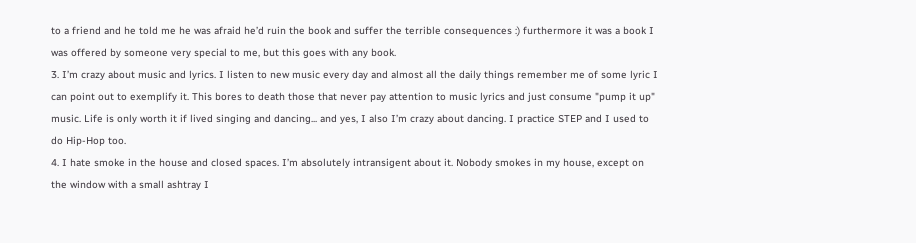to a friend and he told me he was afraid he’d ruin the book and suffer the terrible consequences :) furthermore it was a book I was offered by someone very special to me, but this goes with any book.
3. I’m crazy about music and lyrics. I listen to new music every day and almost all the daily things remember me of some lyric I can point out to exemplify it. This bores to death those that never pay attention to music lyrics and just consume "pump it up" music. Life is only worth it if lived singing and dancing... and yes, I also I’m crazy about dancing. I practice STEP and I used to do Hip-Hop too.
4. I hate smoke in the house and closed spaces. I’m absolutely intransigent about it. Nobody smokes in my house, except on the window with a small ashtray I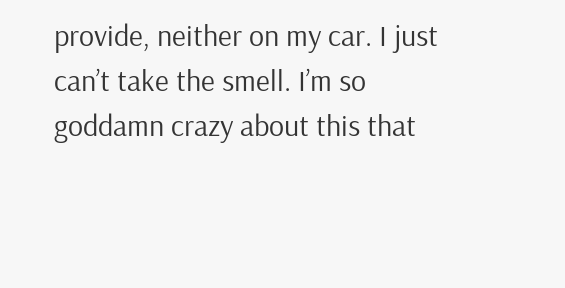provide, neither on my car. I just can’t take the smell. I’m so goddamn crazy about this that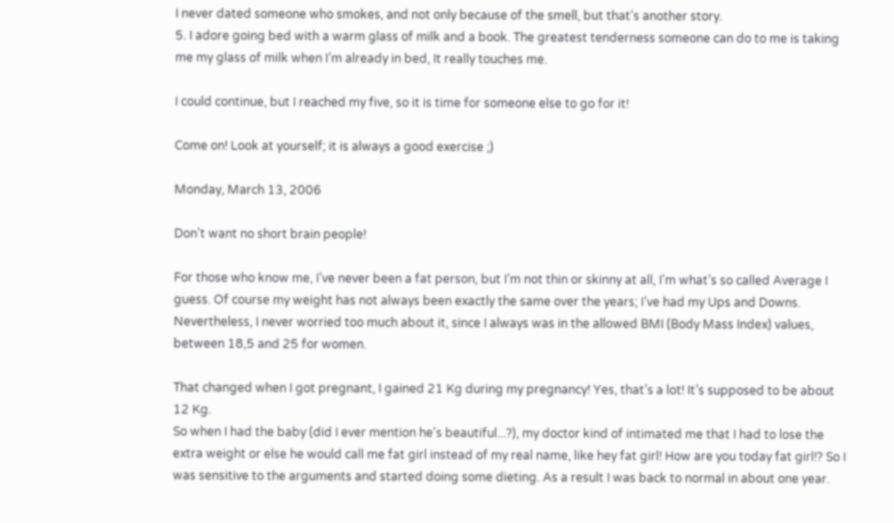I never dated someone who smokes, and not only because of the smell, but that’s another story.
5. I adore going bed with a warm glass of milk and a book. The greatest tenderness someone can do to me is taking me my glass of milk when I’m already in bed, It really touches me.

I could continue, but I reached my five, so it is time for someone else to go for it!

Come on! Look at yourself; it is always a good exercise ;)

Monday, March 13, 2006

Don’t want no short brain people!

For those who know me, I’ve never been a fat person, but I’m not thin or skinny at all, I’m what’s so called Average I guess. Of course my weight has not always been exactly the same over the years; I’ve had my Ups and Downs. Nevertheless, I never worried too much about it, since I always was in the allowed BMI (Body Mass Index) values, between 18,5 and 25 for women.

That changed when I got pregnant, I gained 21 Kg during my pregnancy! Yes, that’s a lot! It’s supposed to be about 12 Kg.
So when I had the baby (did I ever mention he's beautiful...?), my doctor kind of intimated me that I had to lose the extra weight or else he would call me fat girl instead of my real name, like hey fat girl! How are you today fat girl!? So I was sensitive to the arguments and started doing some dieting. As a result I was back to normal in about one year.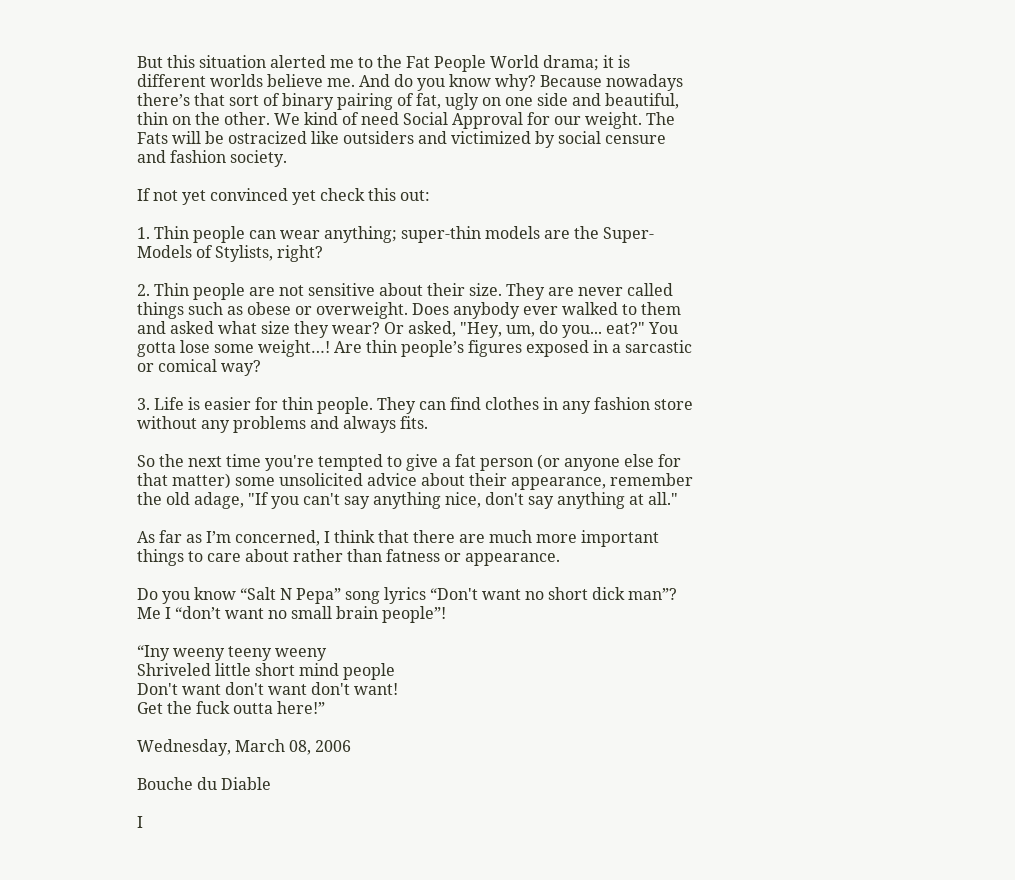But this situation alerted me to the Fat People World drama; it is different worlds believe me. And do you know why? Because nowadays there’s that sort of binary pairing of fat, ugly on one side and beautiful, thin on the other. We kind of need Social Approval for our weight. The Fats will be ostracized like outsiders and victimized by social censure and fashion society.

If not yet convinced yet check this out:

1. Thin people can wear anything; super-thin models are the Super-Models of Stylists, right?

2. Thin people are not sensitive about their size. They are never called things such as obese or overweight. Does anybody ever walked to them and asked what size they wear? Or asked, "Hey, um, do you... eat?" You gotta lose some weight…! Are thin people’s figures exposed in a sarcastic or comical way?

3. Life is easier for thin people. They can find clothes in any fashion store without any problems and always fits.

So the next time you're tempted to give a fat person (or anyone else for that matter) some unsolicited advice about their appearance, remember the old adage, "If you can't say anything nice, don't say anything at all."

As far as I’m concerned, I think that there are much more important things to care about rather than fatness or appearance.

Do you know “Salt N Pepa” song lyrics “Don't want no short dick man”? Me I “don’t want no small brain people”!

“Iny weeny teeny weeny
Shriveled little short mind people
Don't want don't want don't want!
Get the fuck outta here!”

Wednesday, March 08, 2006

Bouche du Diable

I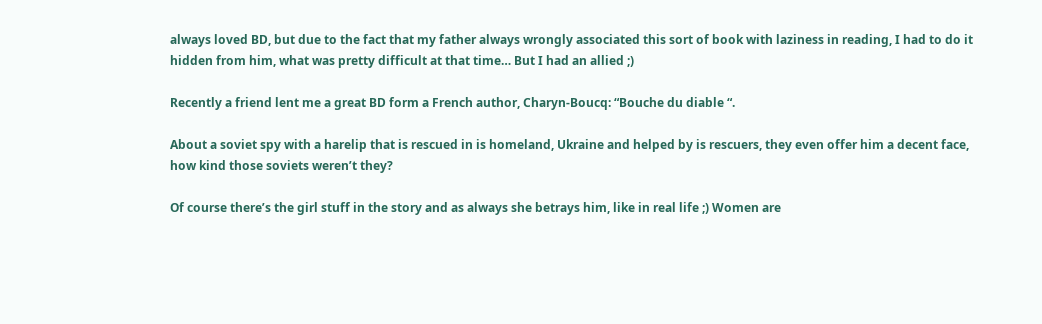always loved BD, but due to the fact that my father always wrongly associated this sort of book with laziness in reading, I had to do it hidden from him, what was pretty difficult at that time… But I had an allied ;)

Recently a friend lent me a great BD form a French author, Charyn-Boucq: “Bouche du diable “.

About a soviet spy with a harelip that is rescued in is homeland, Ukraine and helped by is rescuers, they even offer him a decent face, how kind those soviets weren’t they?

Of course there’s the girl stuff in the story and as always she betrays him, like in real life ;) Women are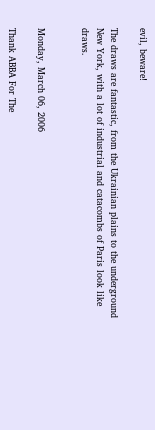evil, beware!

The draws are fantastic, from the Ukrainian plains to the underground New York, with a lot of industrial and catacombs of Paris look like draws.


Monday, March 06, 2006

Thank ABBA For The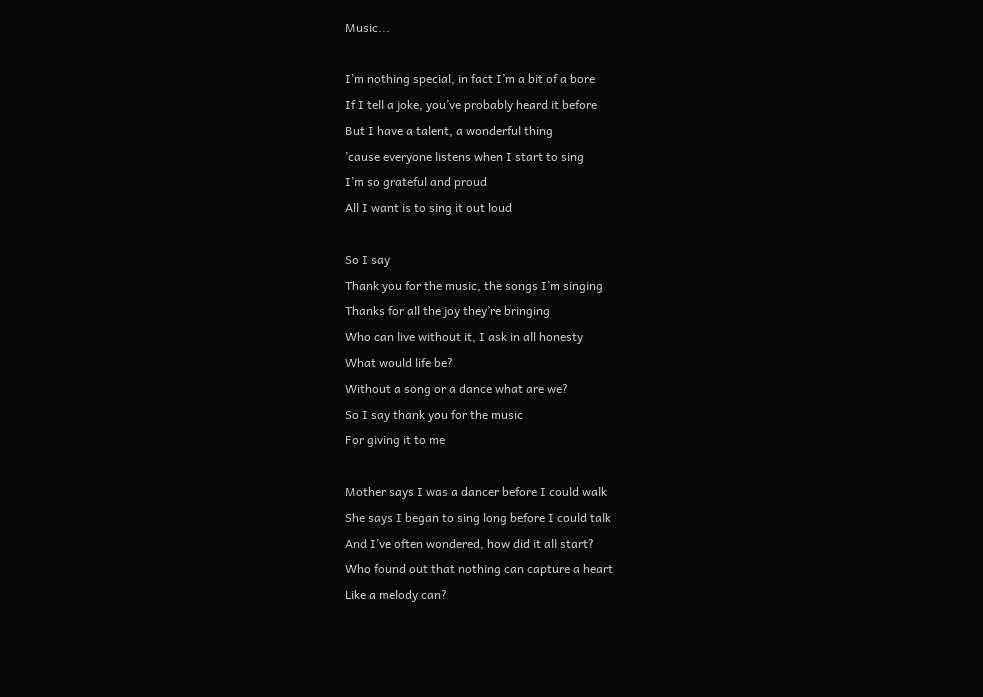Music...

I’m nothing special, in fact I’m a bit of a bore
If I tell a joke, you’ve probably heard it before
But I have a talent, a wonderful thing
’cause everyone listens when I start to sing
I’m so grateful and proud
All I want is to sing it out loud

So I say
Thank you for the music, the songs I’m singing
Thanks for all the joy they’re bringing
Who can live without it, I ask in all honesty
What would life be?
Without a song or a dance what are we?
So I say thank you for the music
For giving it to me

Mother says I was a dancer before I could walk
She says I began to sing long before I could talk
And I’ve often wondered, how did it all start?
Who found out that nothing can capture a heart
Like a melody can?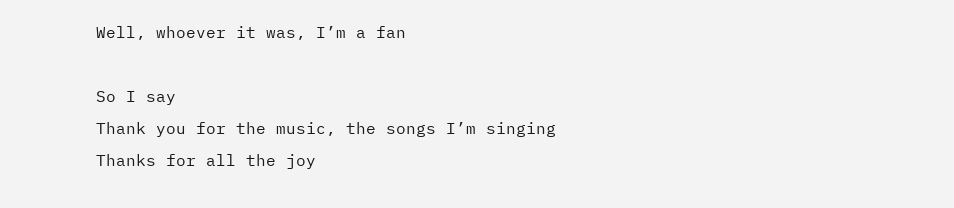Well, whoever it was, I’m a fan

So I say
Thank you for the music, the songs I’m singing
Thanks for all the joy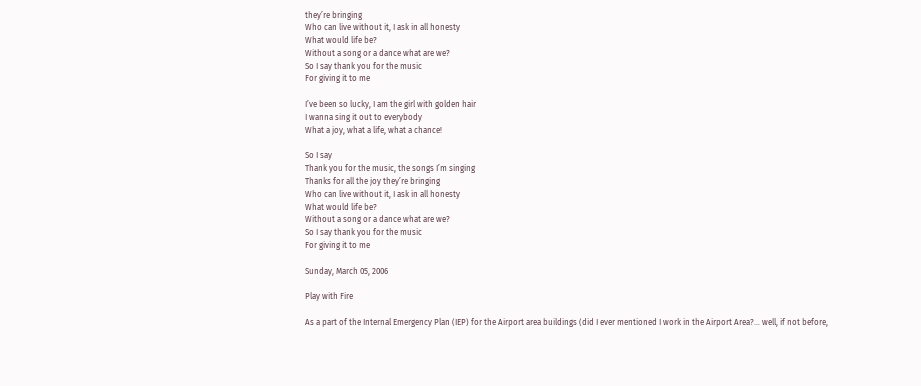they’re bringing
Who can live without it, I ask in all honesty
What would life be?
Without a song or a dance what are we?
So I say thank you for the music
For giving it to me

I’ve been so lucky, I am the girl with golden hair
I wanna sing it out to everybody
What a joy, what a life, what a chance!

So I say
Thank you for the music, the songs I’m singing
Thanks for all the joy they’re bringing
Who can live without it, I ask in all honesty
What would life be?
Without a song or a dance what are we?
So I say thank you for the music
For giving it to me

Sunday, March 05, 2006

Play with Fire

As a part of the Internal Emergency Plan (IEP) for the Airport area buildings (did I ever mentioned I work in the Airport Area?... well, if not before,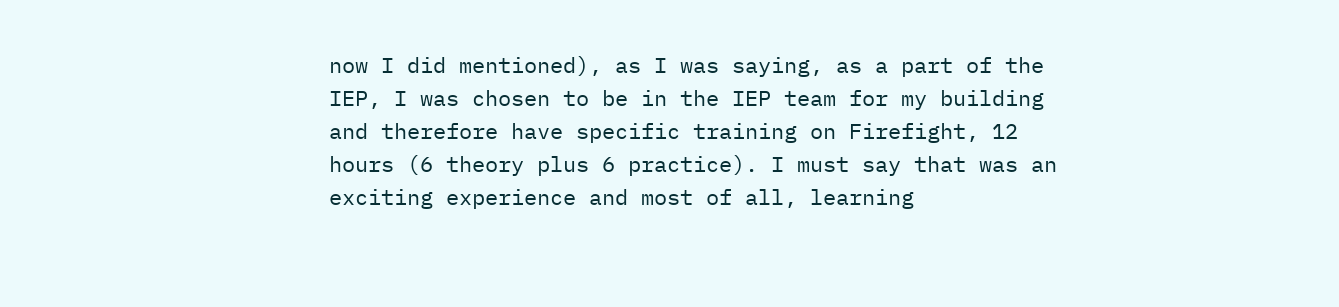now I did mentioned), as I was saying, as a part of the IEP, I was chosen to be in the IEP team for my building and therefore have specific training on Firefight, 12 hours (6 theory plus 6 practice). I must say that was an exciting experience and most of all, learning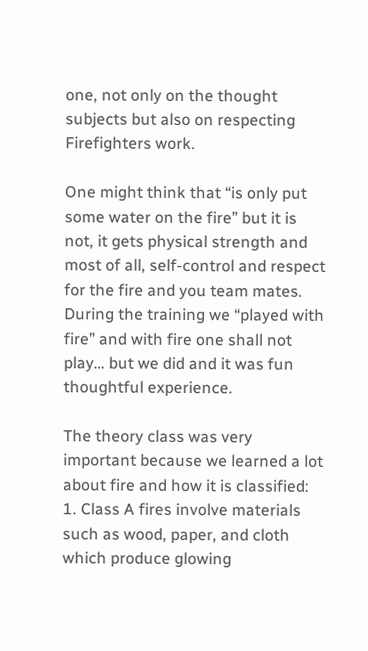one, not only on the thought subjects but also on respecting Firefighters work.

One might think that “is only put some water on the fire” but it is not, it gets physical strength and most of all, self-control and respect for the fire and you team mates. During the training we “played with fire” and with fire one shall not play… but we did and it was fun thoughtful experience.

The theory class was very important because we learned a lot about fire and how it is classified:
1. Class A fires involve materials such as wood, paper, and cloth which produce glowing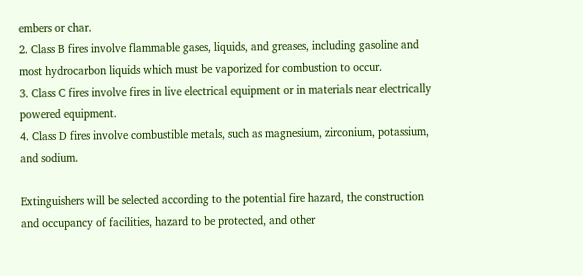embers or char.
2. Class B fires involve flammable gases, liquids, and greases, including gasoline and most hydrocarbon liquids which must be vaporized for combustion to occur.
3. Class C fires involve fires in live electrical equipment or in materials near electrically powered equipment.
4. Class D fires involve combustible metals, such as magnesium, zirconium, potassium, and sodium.

Extinguishers will be selected according to the potential fire hazard, the construction and occupancy of facilities, hazard to be protected, and other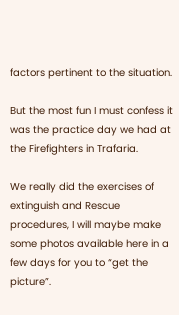factors pertinent to the situation.

But the most fun I must confess it was the practice day we had at the Firefighters in Trafaria.

We really did the exercises of extinguish and Rescue procedures, I will maybe make some photos available here in a few days for you to “get the picture”.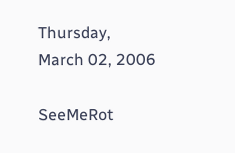Thursday, March 02, 2006

SeeMeRot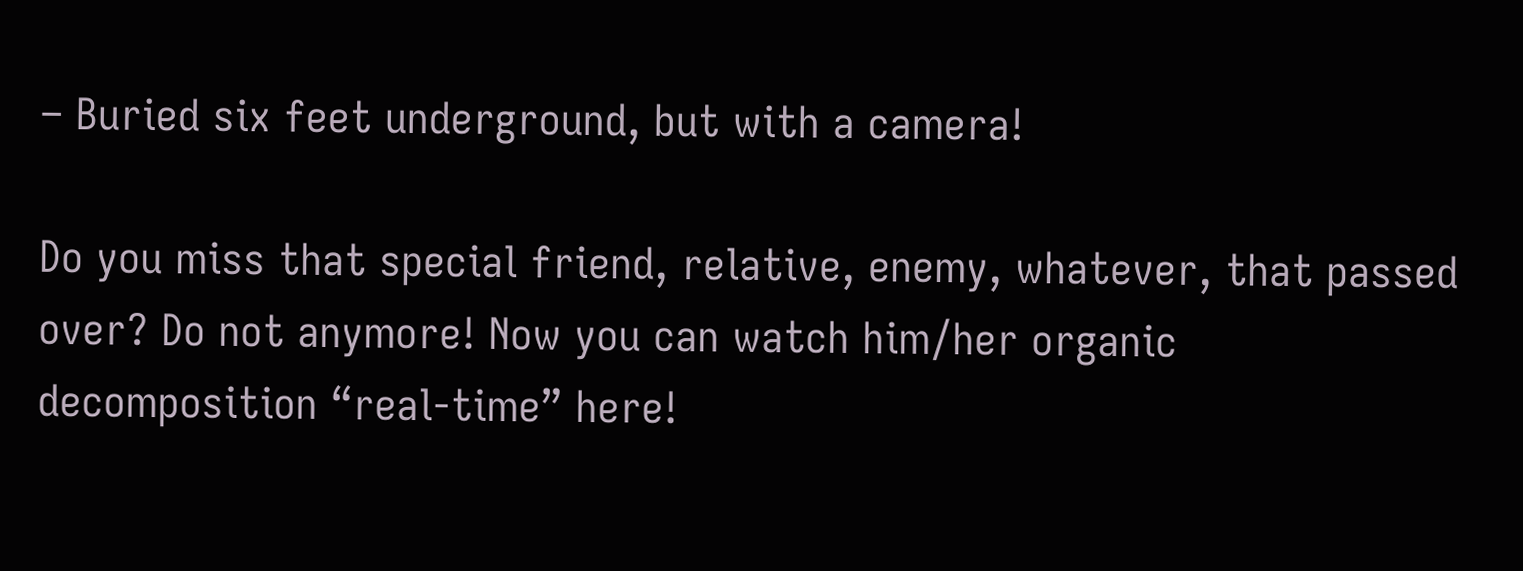– Buried six feet underground, but with a camera!

Do you miss that special friend, relative, enemy, whatever, that passed over? Do not anymore! Now you can watch him/her organic decomposition “real-time” here!